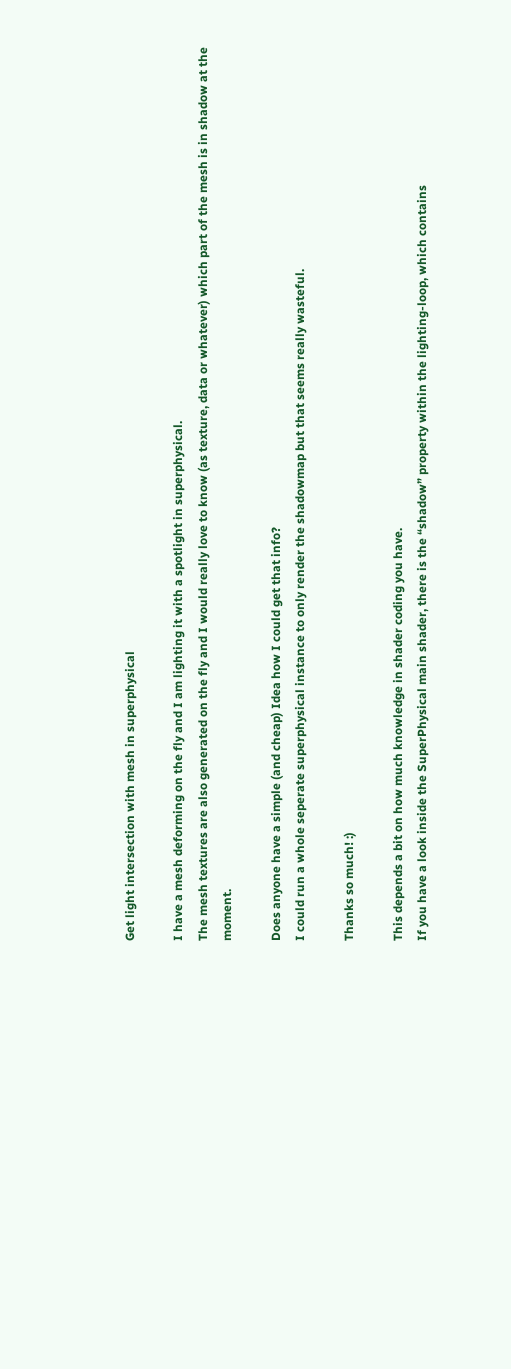Get light intersection with mesh in superphysical

I have a mesh deforming on the fly and I am lighting it with a spotlight in superphysical.
The mesh textures are also generated on the fly and I would really love to know (as texture, data or whatever) which part of the mesh is in shadow at the moment.

Does anyone have a simple (and cheap) Idea how I could get that info?
I could run a whole seperate superphysical instance to only render the shadowmap but that seems really wasteful.

Thanks so much! :)

This depends a bit on how much knowledge in shader coding you have.
If you have a look inside the SuperPhysical main shader, there is the “shadow” property within the lighting-loop, which contains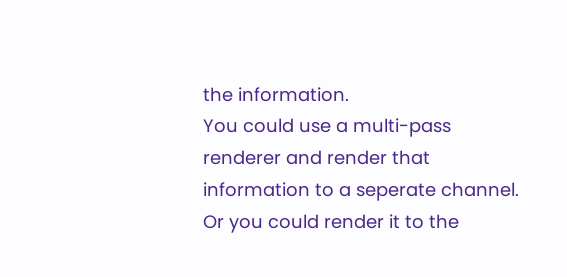the information.
You could use a multi-pass renderer and render that information to a seperate channel. Or you could render it to the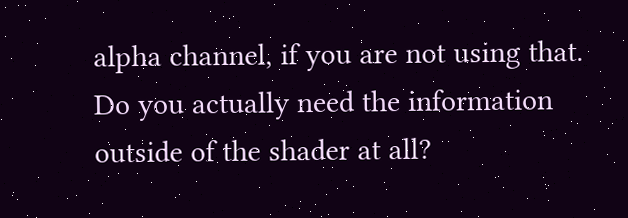alpha channel, if you are not using that.
Do you actually need the information outside of the shader at all?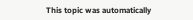This topic was automatically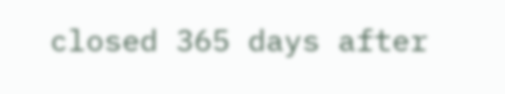closed 365 days after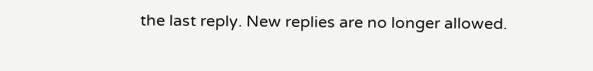the last reply. New replies are no longer allowed.